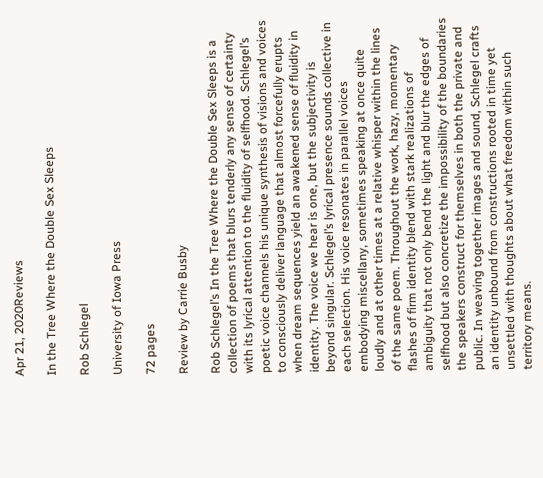Apr 21, 2020Reviews

In the Tree Where the Double Sex Sleeps

Rob Schlegel

University of Iowa Press

72 pages

Review by Carrie Busby

Rob Schlegel’s In the Tree Where the Double Sex Sleeps is a collection of poems that blurs tenderly any sense of certainty with its lyrical attention to the fluidity of selfhood. Schlegel’s poetic voice channels his unique synthesis of visions and voices to consciously deliver language that almost forcefully erupts when dream sequences yield an awakened sense of fluidity in identity. The voice we hear is one, but the subjectivity is beyond singular. Schlegel’s lyrical presence sounds collective in each selection. His voice resonates in parallel voices embodying miscellany, sometimes speaking at once quite loudly and at other times at a relative whisper within the lines of the same poem. Throughout the work, hazy, momentary flashes of firm identity blend with stark realizations of ambiguity that not only bend the light and blur the edges of selfhood but also concretize the impossibility of the boundaries the speakers construct for themselves in both the private and public. In weaving together images and sound, Schlegel crafts an identity unbound from constructions rooted in time yet unsettled with thoughts about what freedom within such territory means.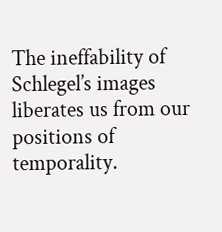The ineffability of Schlegel’s images liberates us from our positions of temporality.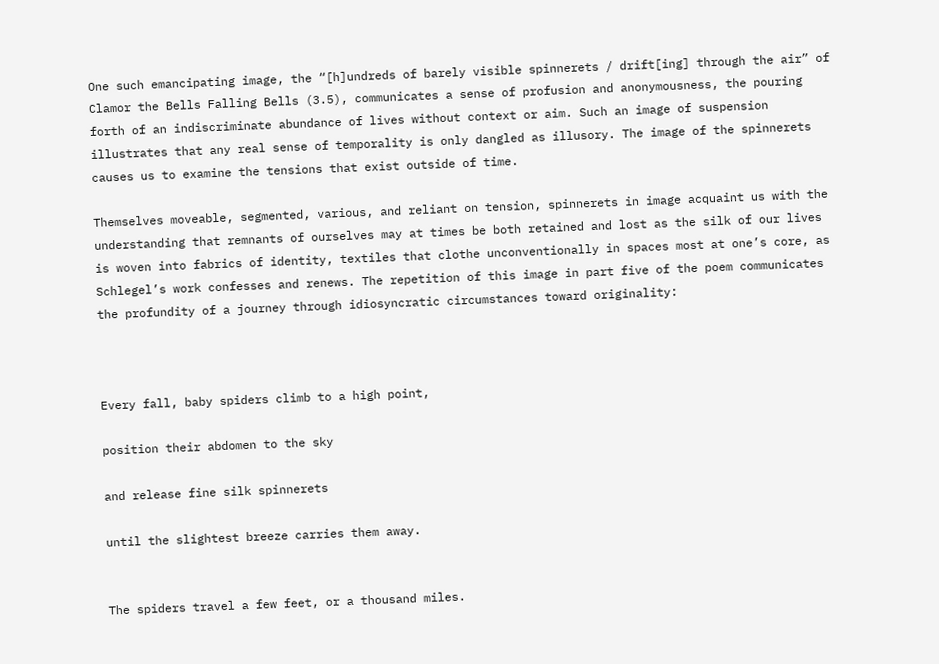One such emancipating image, the “[h]undreds of barely visible spinnerets / drift[ing] through the air” of Clamor the Bells Falling Bells (3.5), communicates a sense of profusion and anonymousness, the pouring forth of an indiscriminate abundance of lives without context or aim. Such an image of suspension illustrates that any real sense of temporality is only dangled as illusory. The image of the spinnerets causes us to examine the tensions that exist outside of time.

Themselves moveable, segmented, various, and reliant on tension, spinnerets in image acquaint us with the understanding that remnants of ourselves may at times be both retained and lost as the silk of our lives is woven into fabrics of identity, textiles that clothe unconventionally in spaces most at one’s core, as Schlegel’s work confesses and renews. The repetition of this image in part five of the poem communicates the profundity of a journey through idiosyncratic circumstances toward originality:



Every fall, baby spiders climb to a high point,

position their abdomen to the sky

and release fine silk spinnerets

until the slightest breeze carries them away.


The spiders travel a few feet, or a thousand miles.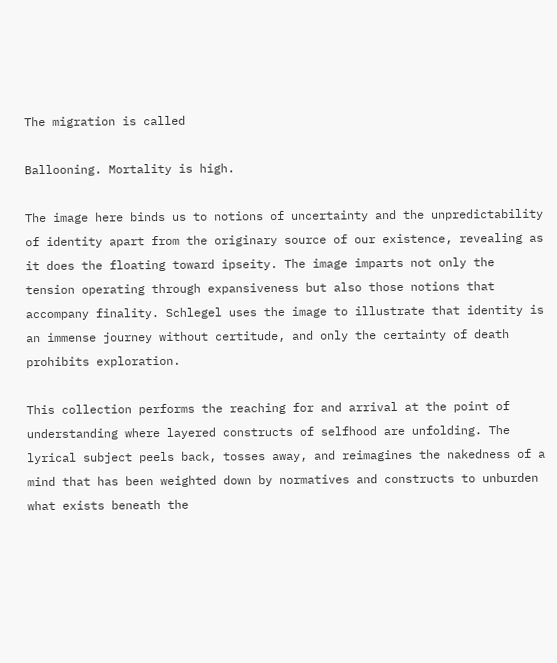The migration is called

Ballooning. Mortality is high.

The image here binds us to notions of uncertainty and the unpredictability of identity apart from the originary source of our existence, revealing as it does the floating toward ipseity. The image imparts not only the tension operating through expansiveness but also those notions that accompany finality. Schlegel uses the image to illustrate that identity is an immense journey without certitude, and only the certainty of death prohibits exploration.

This collection performs the reaching for and arrival at the point of understanding where layered constructs of selfhood are unfolding. The lyrical subject peels back, tosses away, and reimagines the nakedness of a mind that has been weighted down by normatives and constructs to unburden what exists beneath the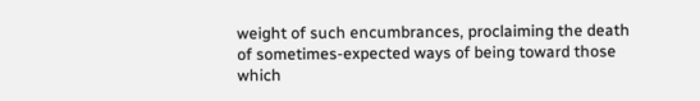weight of such encumbrances, proclaiming the death of sometimes-expected ways of being toward those which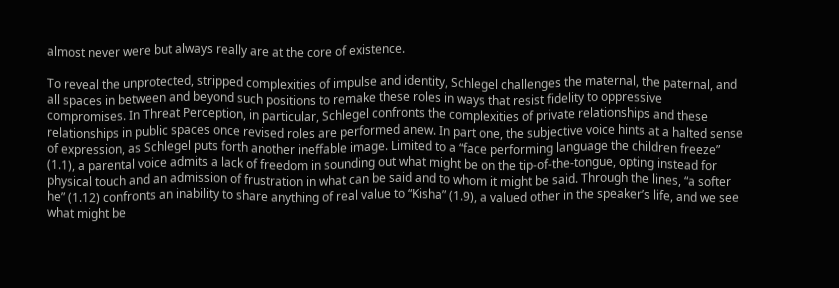almost never were but always really are at the core of existence.

To reveal the unprotected, stripped complexities of impulse and identity, Schlegel challenges the maternal, the paternal, and all spaces in between and beyond such positions to remake these roles in ways that resist fidelity to oppressive compromises. In Threat Perception, in particular, Schlegel confronts the complexities of private relationships and these relationships in public spaces once revised roles are performed anew. In part one, the subjective voice hints at a halted sense of expression, as Schlegel puts forth another ineffable image. Limited to a “face performing language the children freeze” (1.1), a parental voice admits a lack of freedom in sounding out what might be on the tip-of-the-tongue, opting instead for physical touch and an admission of frustration in what can be said and to whom it might be said. Through the lines, “a softer he” (1.12) confronts an inability to share anything of real value to “Kisha” (1.9), a valued other in the speaker’s life, and we see what might be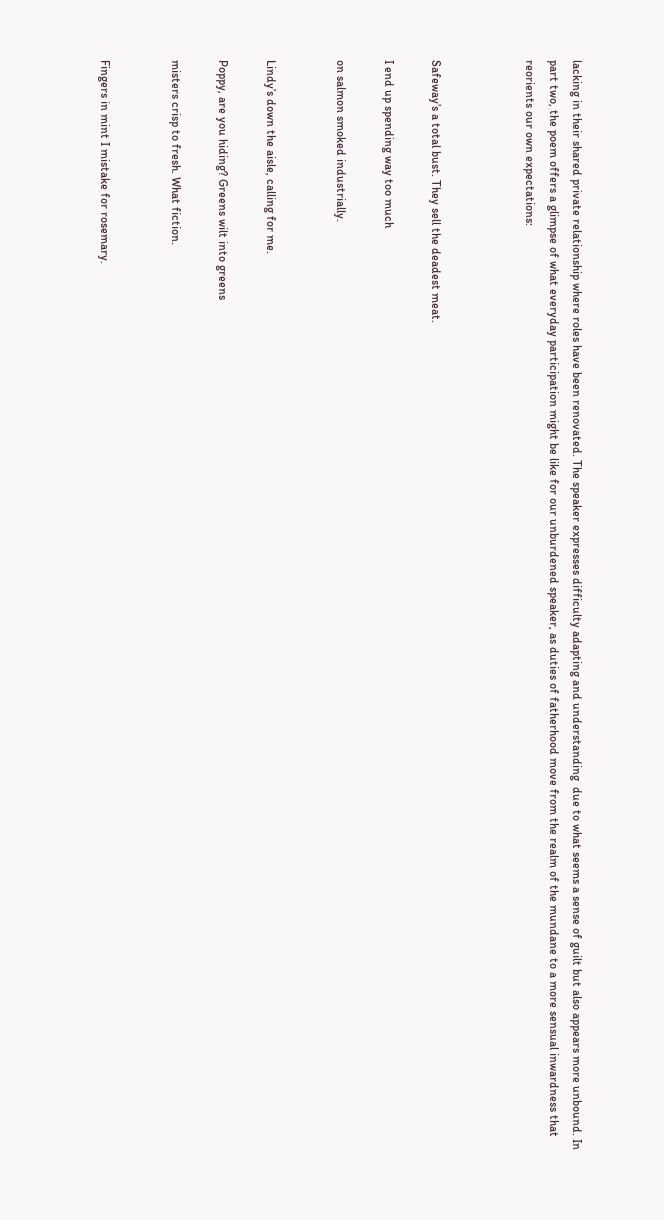lacking in their shared private relationship where roles have been renovated. The speaker expresses difficulty adapting and understanding  due to what seems a sense of guilt but also appears more unbound. In part two, the poem offers a glimpse of what everyday participation might be like for our unburdened speaker, as duties of fatherhood move from the realm of the mundane to a more sensual inwardness that reorients our own expectations:



Safeway’s a total bust. They sell the deadest meat.

I end up spending way too much

on salmon smoked industrially.


Lindy’s down the aisle, calling for me.

Poppy, are you hiding? Greens wilt into greens

misters crisp to fresh. What fiction.


Fingers in mint I mistake for rosemary.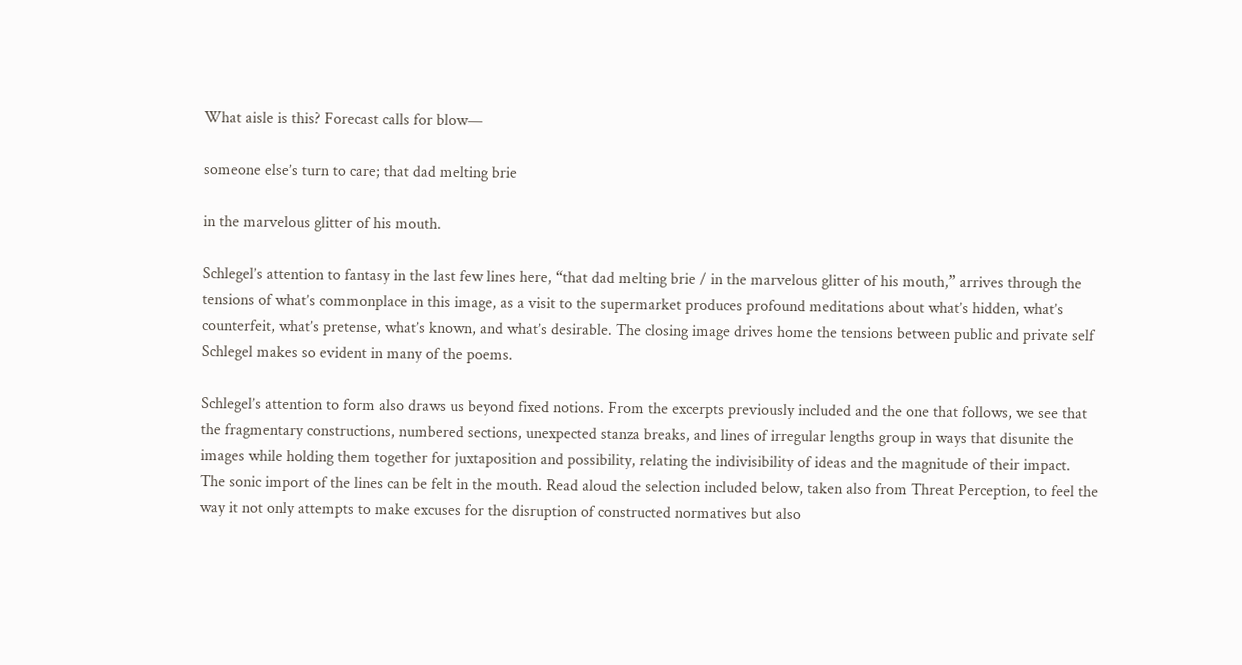What aisle is this? Forecast calls for blow—

someone else’s turn to care; that dad melting brie

in the marvelous glitter of his mouth.

Schlegel’s attention to fantasy in the last few lines here, “that dad melting brie / in the marvelous glitter of his mouth,” arrives through the tensions of what’s commonplace in this image, as a visit to the supermarket produces profound meditations about what’s hidden, what’s counterfeit, what’s pretense, what’s known, and what’s desirable. The closing image drives home the tensions between public and private self Schlegel makes so evident in many of the poems.

Schlegel’s attention to form also draws us beyond fixed notions. From the excerpts previously included and the one that follows, we see that the fragmentary constructions, numbered sections, unexpected stanza breaks, and lines of irregular lengths group in ways that disunite the images while holding them together for juxtaposition and possibility, relating the indivisibility of ideas and the magnitude of their impact. The sonic import of the lines can be felt in the mouth. Read aloud the selection included below, taken also from Threat Perception, to feel the way it not only attempts to make excuses for the disruption of constructed normatives but also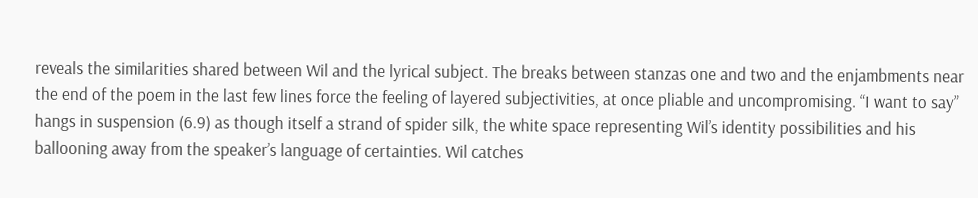reveals the similarities shared between Wil and the lyrical subject. The breaks between stanzas one and two and the enjambments near the end of the poem in the last few lines force the feeling of layered subjectivities, at once pliable and uncompromising. “I want to say” hangs in suspension (6.9) as though itself a strand of spider silk, the white space representing Wil’s identity possibilities and his ballooning away from the speaker’s language of certainties. Wil catches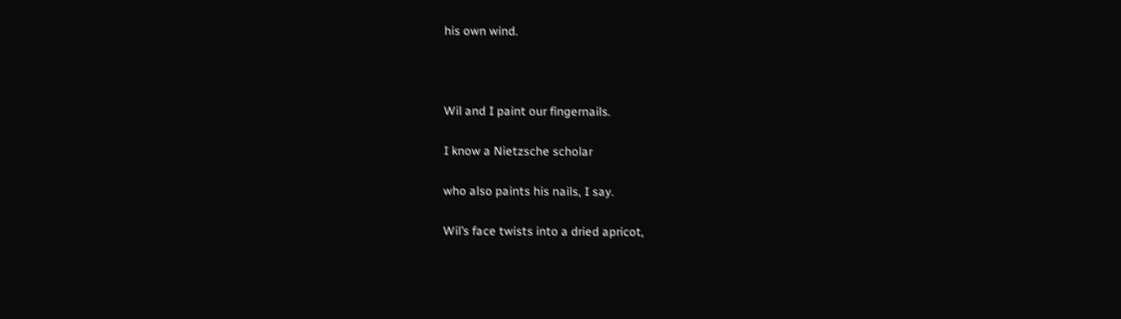his own wind.



Wil and I paint our fingernails.

I know a Nietzsche scholar

who also paints his nails, I say.

Wil’s face twists into a dried apricot,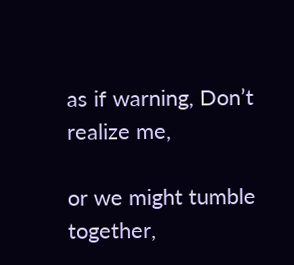as if warning, Don’t realize me,

or we might tumble together,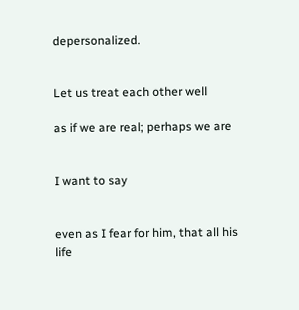depersonalized.


Let us treat each other well

as if we are real; perhaps we are


I want to say


even as I fear for him, that all his life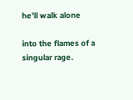he’ll walk alone

into the flames of a singular rage.